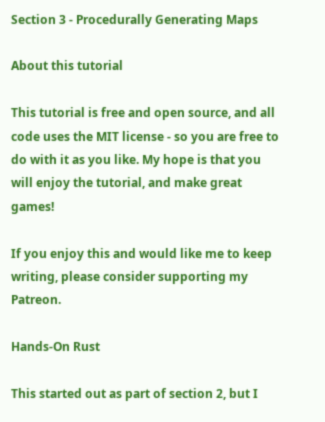Section 3 - Procedurally Generating Maps

About this tutorial

This tutorial is free and open source, and all code uses the MIT license - so you are free to do with it as you like. My hope is that you will enjoy the tutorial, and make great games!

If you enjoy this and would like me to keep writing, please consider supporting my Patreon.

Hands-On Rust

This started out as part of section 2, but I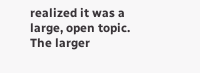realized it was a large, open topic. The larger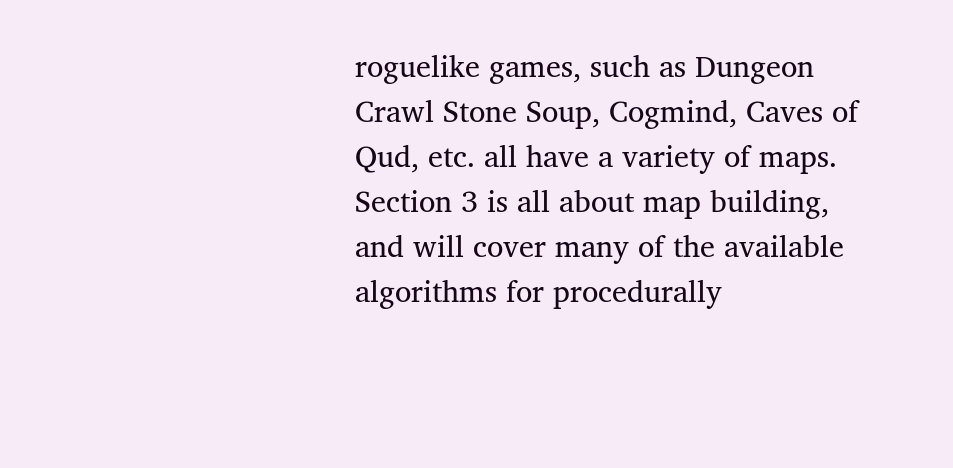roguelike games, such as Dungeon Crawl Stone Soup, Cogmind, Caves of Qud, etc. all have a variety of maps. Section 3 is all about map building, and will cover many of the available algorithms for procedurally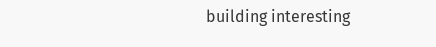building interesting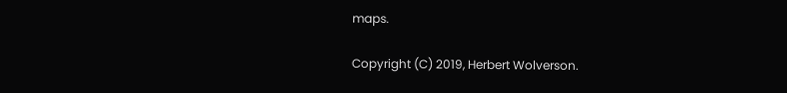maps.

Copyright (C) 2019, Herbert Wolverson.